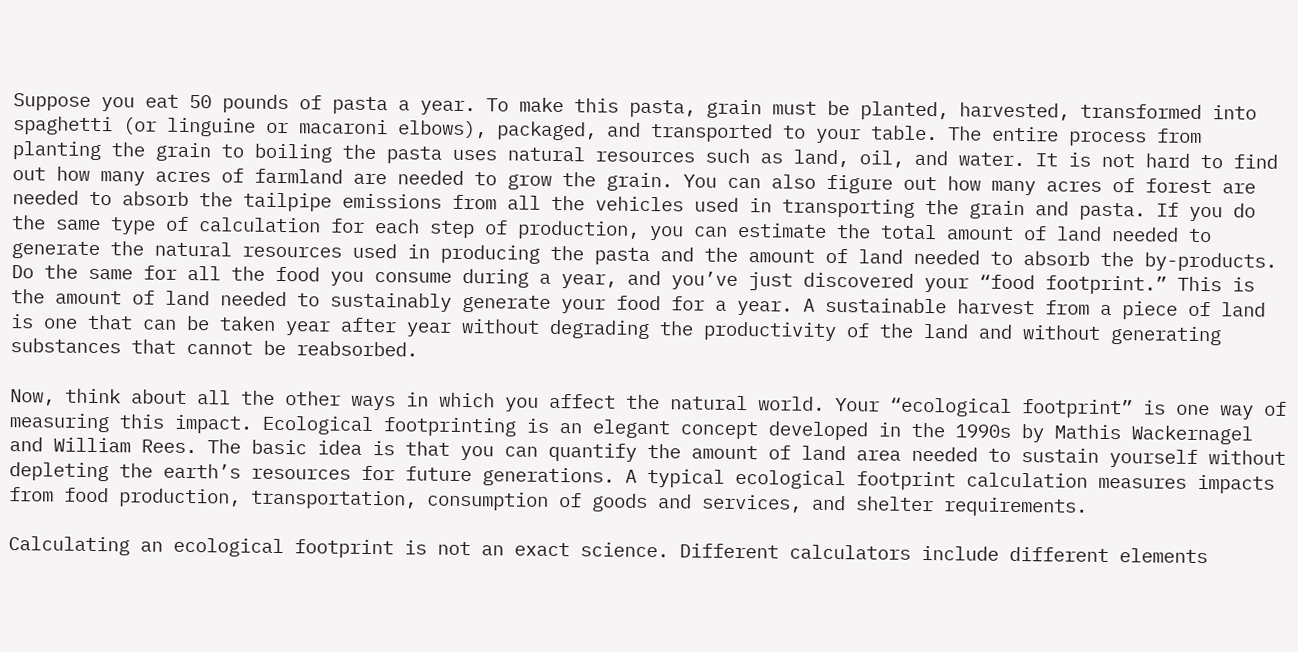Suppose you eat 50 pounds of pasta a year. To make this pasta, grain must be planted, harvested, transformed into spaghetti (or linguine or macaroni elbows), packaged, and transported to your table. The entire process from planting the grain to boiling the pasta uses natural resources such as land, oil, and water. It is not hard to find out how many acres of farmland are needed to grow the grain. You can also figure out how many acres of forest are needed to absorb the tailpipe emissions from all the vehicles used in transporting the grain and pasta. If you do the same type of calculation for each step of production, you can estimate the total amount of land needed to generate the natural resources used in producing the pasta and the amount of land needed to absorb the by-products. Do the same for all the food you consume during a year, and you’ve just discovered your “food footprint.” This is the amount of land needed to sustainably generate your food for a year. A sustainable harvest from a piece of land is one that can be taken year after year without degrading the productivity of the land and without generating substances that cannot be reabsorbed.

Now, think about all the other ways in which you affect the natural world. Your “ecological footprint” is one way of measuring this impact. Ecological footprinting is an elegant concept developed in the 1990s by Mathis Wackernagel and William Rees. The basic idea is that you can quantify the amount of land area needed to sustain yourself without depleting the earth’s resources for future generations. A typical ecological footprint calculation measures impacts from food production, transportation, consumption of goods and services, and shelter requirements.

Calculating an ecological footprint is not an exact science. Different calculators include different elements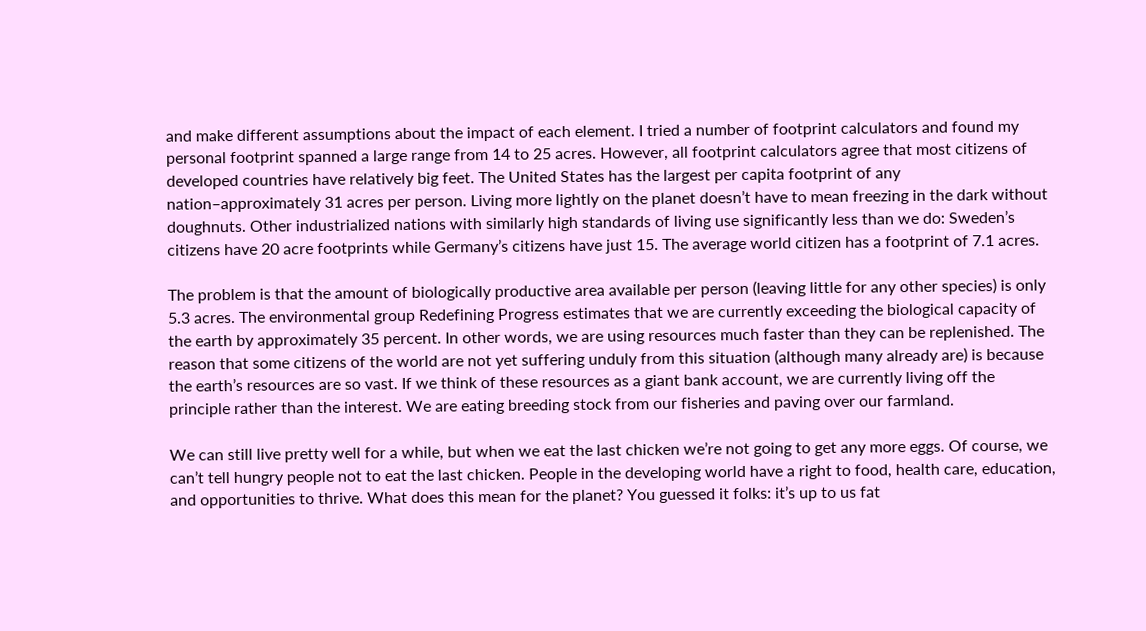and make different assumptions about the impact of each element. I tried a number of footprint calculators and found my personal footprint spanned a large range from 14 to 25 acres. However, all footprint calculators agree that most citizens of developed countries have relatively big feet. The United States has the largest per capita footprint of any nation–approximately 31 acres per person. Living more lightly on the planet doesn’t have to mean freezing in the dark without doughnuts. Other industrialized nations with similarly high standards of living use significantly less than we do: Sweden’s citizens have 20 acre footprints while Germany’s citizens have just 15. The average world citizen has a footprint of 7.1 acres.

The problem is that the amount of biologically productive area available per person (leaving little for any other species) is only 5.3 acres. The environmental group Redefining Progress estimates that we are currently exceeding the biological capacity of the earth by approximately 35 percent. In other words, we are using resources much faster than they can be replenished. The reason that some citizens of the world are not yet suffering unduly from this situation (although many already are) is because the earth’s resources are so vast. If we think of these resources as a giant bank account, we are currently living off the principle rather than the interest. We are eating breeding stock from our fisheries and paving over our farmland.

We can still live pretty well for a while, but when we eat the last chicken we’re not going to get any more eggs. Of course, we can’t tell hungry people not to eat the last chicken. People in the developing world have a right to food, health care, education, and opportunities to thrive. What does this mean for the planet? You guessed it folks: it’s up to us fat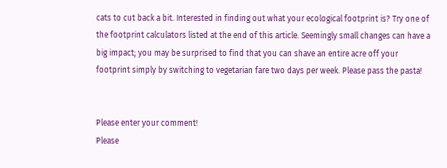cats to cut back a bit. Interested in finding out what your ecological footprint is? Try one of the footprint calculators listed at the end of this article. Seemingly small changes can have a big impact; you may be surprised to find that you can shave an entire acre off your footprint simply by switching to vegetarian fare two days per week. Please pass the pasta!


Please enter your comment!
Please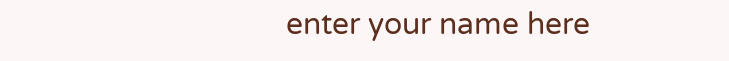enter your name here